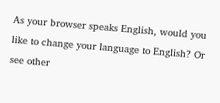As your browser speaks English, would you like to change your language to English? Or see other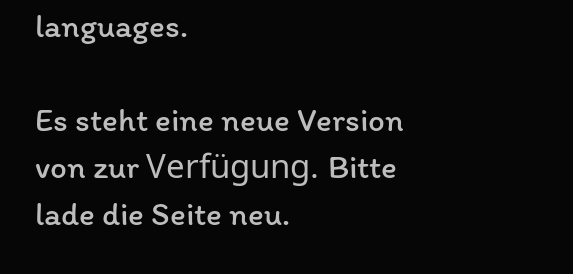languages.

Es steht eine neue Version von zur Verfügung. Bitte lade die Seite neu.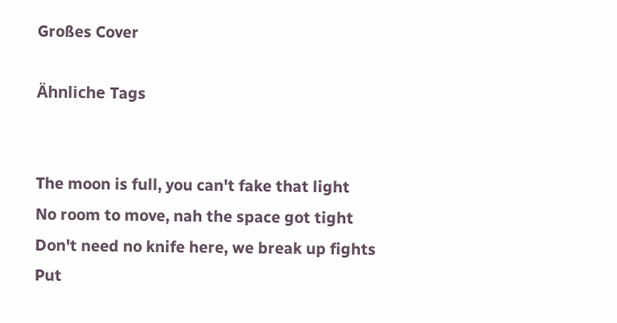Großes Cover

Ähnliche Tags


The moon is full, you can't fake that light
No room to move, nah the space got tight
Don't need no knife here, we break up fights
Put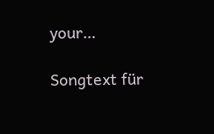your…

Songtext für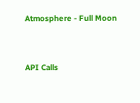Atmosphere - Full Moon


API Calls